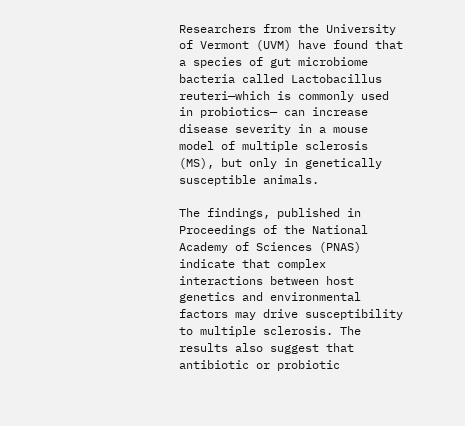Researchers from the University of Vermont (UVM) have found that a species of gut microbiome bacteria called Lactobacillus reuteri—which is commonly used in probiotics— can increase disease severity in a mouse model of multiple sclerosis (MS), but only in genetically susceptible animals.

The findings, published in Proceedings of the National Academy of Sciences (PNAS) indicate that complex interactions between host genetics and environmental factors may drive susceptibility to multiple sclerosis. The results also suggest that antibiotic or probiotic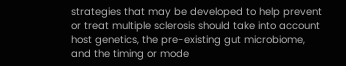strategies that may be developed to help prevent or treat multiple sclerosis should take into account host genetics, the pre-existing gut microbiome, and the timing or mode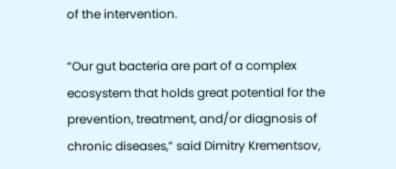of the intervention.

“Our gut bacteria are part of a complex ecosystem that holds great potential for the prevention, treatment, and/or diagnosis of chronic diseases,” said Dimitry Krementsov,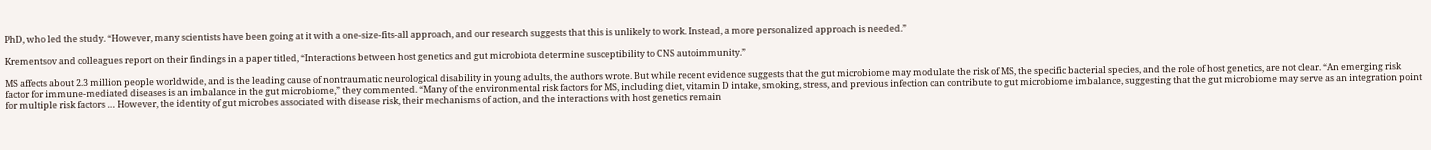PhD, who led the study. “However, many scientists have been going at it with a one-size-fits-all approach, and our research suggests that this is unlikely to work. Instead, a more personalized approach is needed.”

Krementsov and colleagues report on their findings in a paper titled, “Interactions between host genetics and gut microbiota determine susceptibility to CNS autoimmunity.”

MS affects about 2.3 million people worldwide, and is the leading cause of nontraumatic neurological disability in young adults, the authors wrote. But while recent evidence suggests that the gut microbiome may modulate the risk of MS, the specific bacterial species, and the role of host genetics, are not clear. “An emerging risk factor for immune-mediated diseases is an imbalance in the gut microbiome,” they commented. “Many of the environmental risk factors for MS, including diet, vitamin D intake, smoking, stress, and previous infection can contribute to gut microbiome imbalance, suggesting that the gut microbiome may serve as an integration point for multiple risk factors … However, the identity of gut microbes associated with disease risk, their mechanisms of action, and the interactions with host genetics remain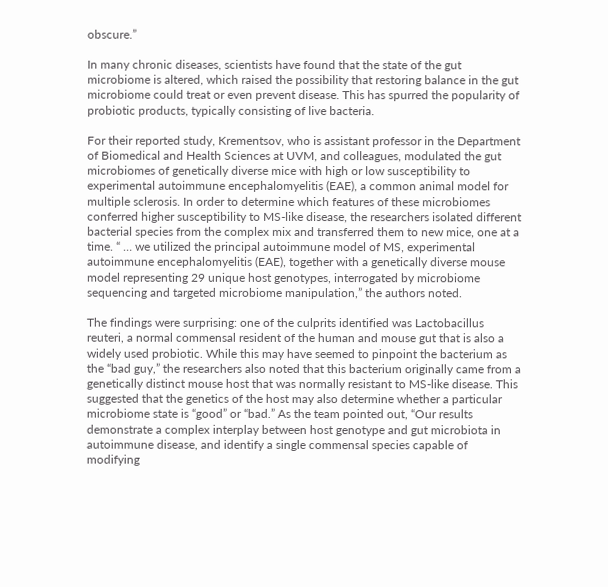obscure.”

In many chronic diseases, scientists have found that the state of the gut microbiome is altered, which raised the possibility that restoring balance in the gut microbiome could treat or even prevent disease. This has spurred the popularity of probiotic products, typically consisting of live bacteria.

For their reported study, Krementsov, who is assistant professor in the Department of Biomedical and Health Sciences at UVM, and colleagues, modulated the gut microbiomes of genetically diverse mice with high or low susceptibility to experimental autoimmune encephalomyelitis (EAE), a common animal model for multiple sclerosis. In order to determine which features of these microbiomes conferred higher susceptibility to MS-like disease, the researchers isolated different bacterial species from the complex mix and transferred them to new mice, one at a time. “ … we utilized the principal autoimmune model of MS, experimental autoimmune encephalomyelitis (EAE), together with a genetically diverse mouse model representing 29 unique host genotypes, interrogated by microbiome sequencing and targeted microbiome manipulation,” the authors noted.

The findings were surprising: one of the culprits identified was Lactobacillus reuteri, a normal commensal resident of the human and mouse gut that is also a widely used probiotic. While this may have seemed to pinpoint the bacterium as the “bad guy,” the researchers also noted that this bacterium originally came from a genetically distinct mouse host that was normally resistant to MS-like disease. This suggested that the genetics of the host may also determine whether a particular microbiome state is “good” or “bad.” As the team pointed out, “Our results demonstrate a complex interplay between host genotype and gut microbiota in autoimmune disease, and identify a single commensal species capable of modifying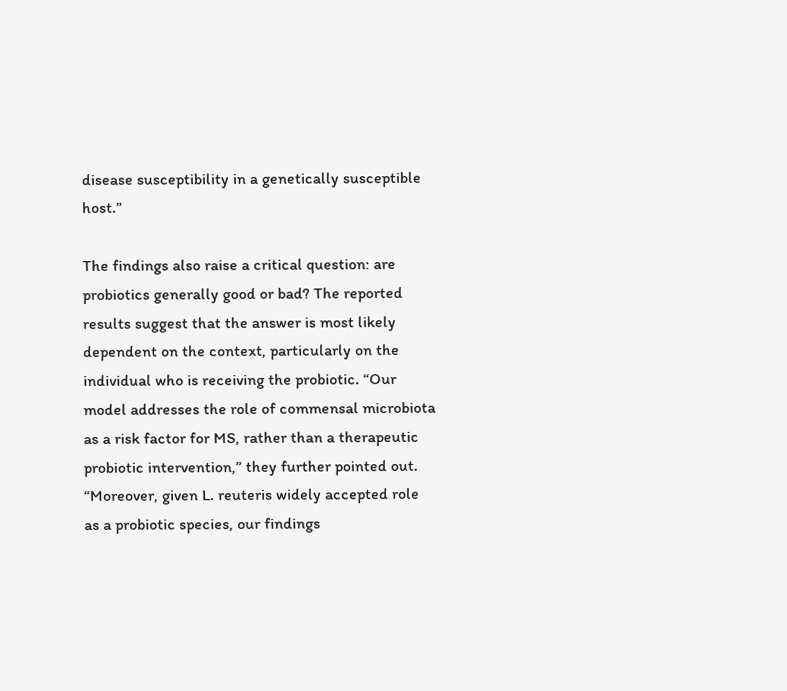disease susceptibility in a genetically susceptible host.”

The findings also raise a critical question: are probiotics generally good or bad? The reported results suggest that the answer is most likely dependent on the context, particularly on the individual who is receiving the probiotic. “Our model addresses the role of commensal microbiota as a risk factor for MS, rather than a therapeutic probiotic intervention,” they further pointed out. “Moreover, given L. reuteris widely accepted role as a probiotic species, our findings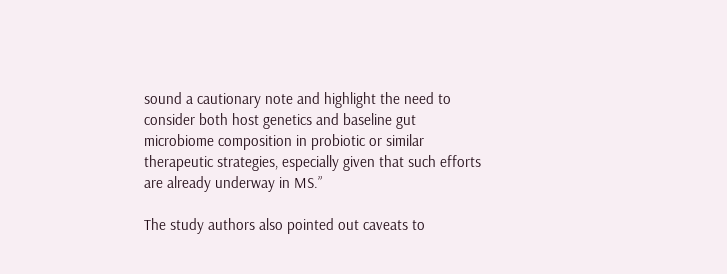sound a cautionary note and highlight the need to consider both host genetics and baseline gut microbiome composition in probiotic or similar therapeutic strategies, especially given that such efforts are already underway in MS.”

The study authors also pointed out caveats to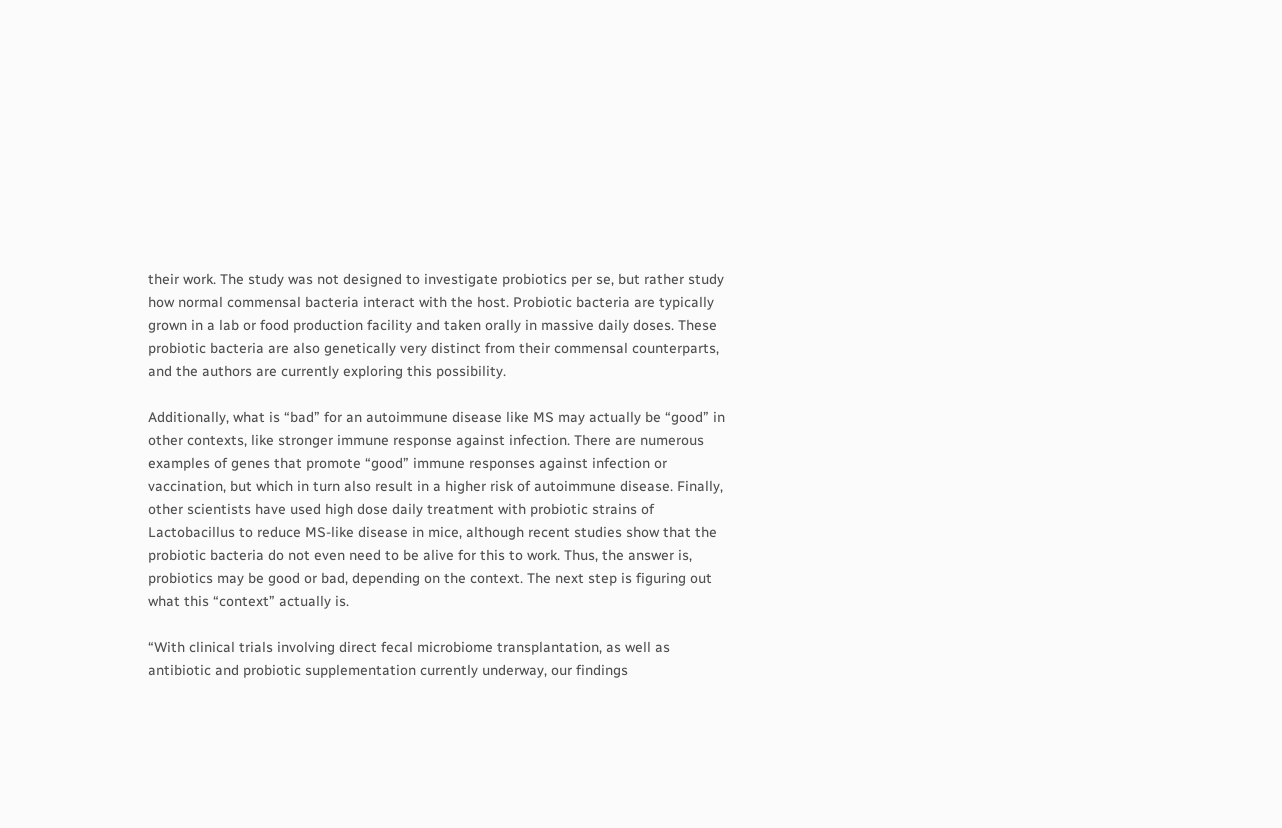their work. The study was not designed to investigate probiotics per se, but rather study how normal commensal bacteria interact with the host. Probiotic bacteria are typically grown in a lab or food production facility and taken orally in massive daily doses. These probiotic bacteria are also genetically very distinct from their commensal counterparts, and the authors are currently exploring this possibility.

Additionally, what is “bad” for an autoimmune disease like MS may actually be “good” in other contexts, like stronger immune response against infection. There are numerous examples of genes that promote “good” immune responses against infection or vaccination, but which in turn also result in a higher risk of autoimmune disease. Finally, other scientists have used high dose daily treatment with probiotic strains of Lactobacillus to reduce MS-like disease in mice, although recent studies show that the probiotic bacteria do not even need to be alive for this to work. Thus, the answer is, probiotics may be good or bad, depending on the context. The next step is figuring out what this “context” actually is.

“With clinical trials involving direct fecal microbiome transplantation, as well as antibiotic and probiotic supplementation currently underway, our findings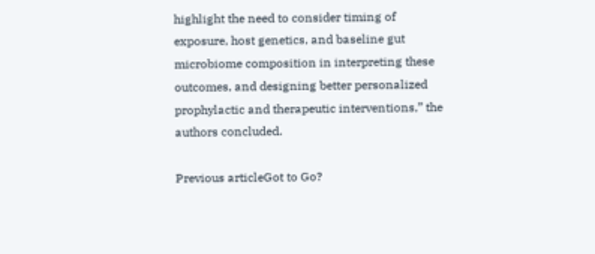highlight the need to consider timing of exposure, host genetics, and baseline gut microbiome composition in interpreting these outcomes, and designing better personalized prophylactic and therapeutic interventions,” the authors concluded.

Previous articleGot to Go?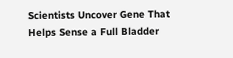Scientists Uncover Gene That Helps Sense a Full Bladder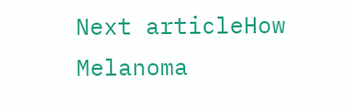Next articleHow Melanoma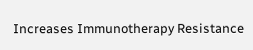Increases Immunotherapy Resistance